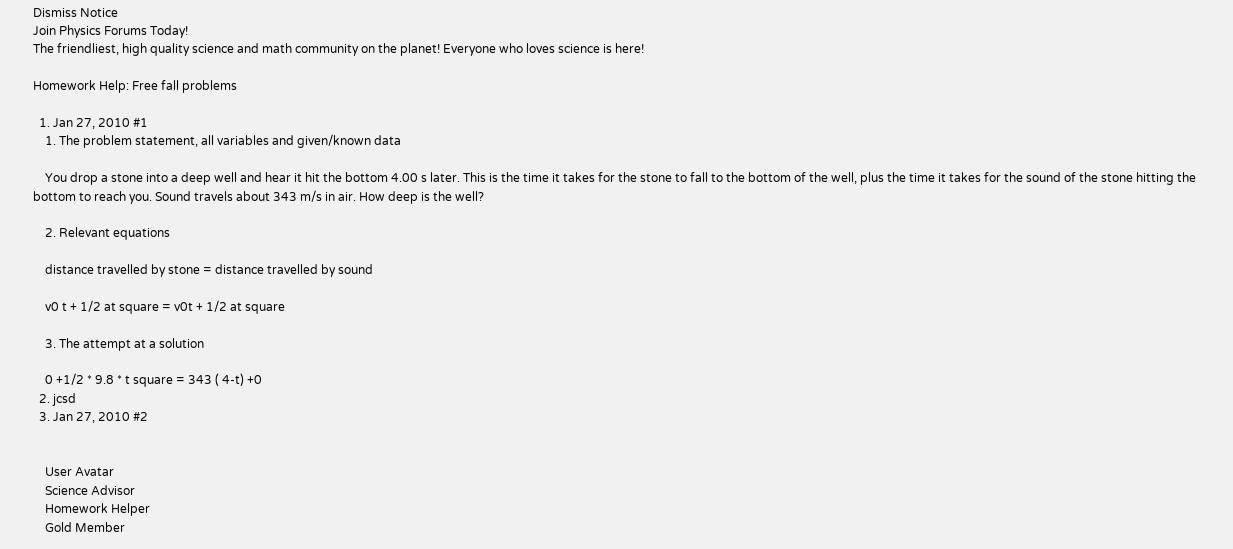Dismiss Notice
Join Physics Forums Today!
The friendliest, high quality science and math community on the planet! Everyone who loves science is here!

Homework Help: Free fall problems

  1. Jan 27, 2010 #1
    1. The problem statement, all variables and given/known data

    You drop a stone into a deep well and hear it hit the bottom 4.00 s later. This is the time it takes for the stone to fall to the bottom of the well, plus the time it takes for the sound of the stone hitting the bottom to reach you. Sound travels about 343 m/s in air. How deep is the well?

    2. Relevant equations

    distance travelled by stone = distance travelled by sound

    v0 t + 1/2 at square = v0t + 1/2 at square

    3. The attempt at a solution

    0 +1/2 * 9.8 * t square = 343 ( 4-t) +0
  2. jcsd
  3. Jan 27, 2010 #2


    User Avatar
    Science Advisor
    Homework Helper
    Gold Member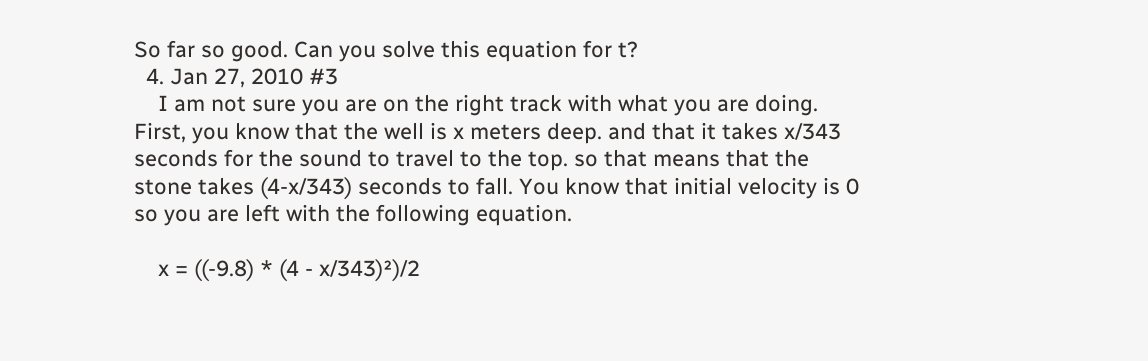So far so good. Can you solve this equation for t?
  4. Jan 27, 2010 #3
    I am not sure you are on the right track with what you are doing. First, you know that the well is x meters deep. and that it takes x/343 seconds for the sound to travel to the top. so that means that the stone takes (4-x/343) seconds to fall. You know that initial velocity is 0 so you are left with the following equation.

    x = ((-9.8) * (4 - x/343)²)/2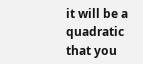it will be a quadratic that you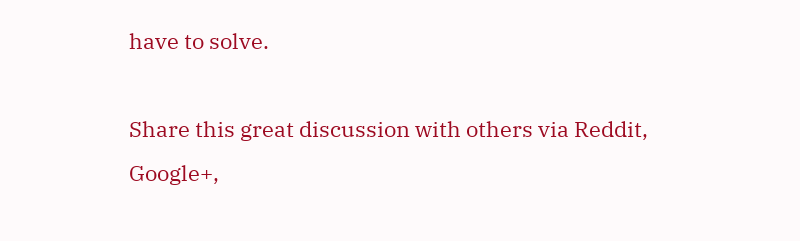have to solve.

Share this great discussion with others via Reddit, Google+,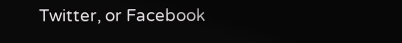Twitter, or Facebook